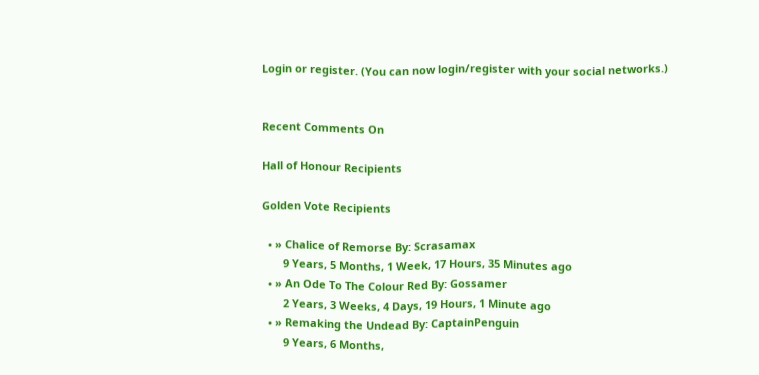Login or register. (You can now login/register with your social networks.)


Recent Comments On

Hall of Honour Recipients

Golden Vote Recipients

  • » Chalice of Remorse By: Scrasamax
       9 Years, 5 Months, 1 Week, 17 Hours, 35 Minutes ago
  • » An Ode To The Colour Red By: Gossamer
       2 Years, 3 Weeks, 4 Days, 19 Hours, 1 Minute ago
  • » Remaking the Undead By: CaptainPenguin
       9 Years, 6 Months,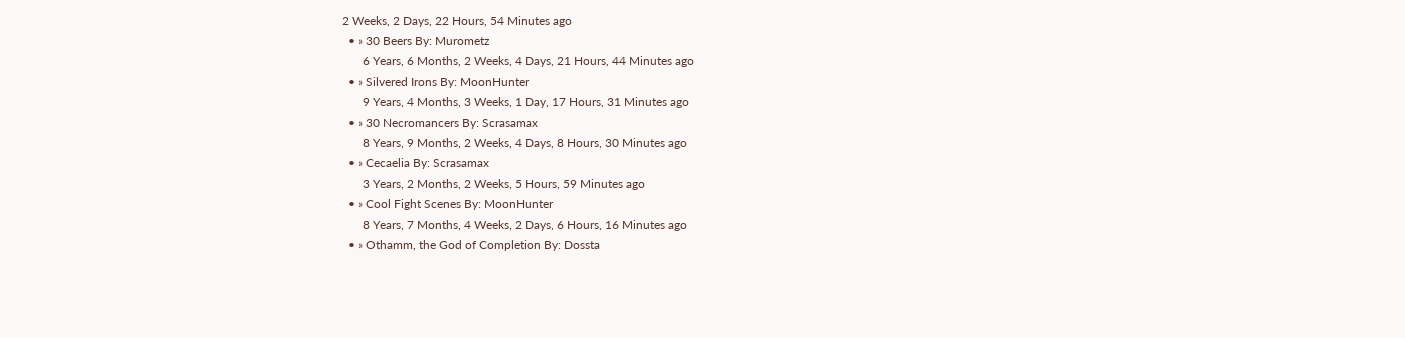2 Weeks, 2 Days, 22 Hours, 54 Minutes ago
  • » 30 Beers By: Murometz
       6 Years, 6 Months, 2 Weeks, 4 Days, 21 Hours, 44 Minutes ago
  • » Silvered Irons By: MoonHunter
       9 Years, 4 Months, 3 Weeks, 1 Day, 17 Hours, 31 Minutes ago
  • » 30 Necromancers By: Scrasamax
       8 Years, 9 Months, 2 Weeks, 4 Days, 8 Hours, 30 Minutes ago
  • » Cecaelia By: Scrasamax
       3 Years, 2 Months, 2 Weeks, 5 Hours, 59 Minutes ago
  • » Cool Fight Scenes By: MoonHunter
       8 Years, 7 Months, 4 Weeks, 2 Days, 6 Hours, 16 Minutes ago
  • » Othamm, the God of Completion By: Dossta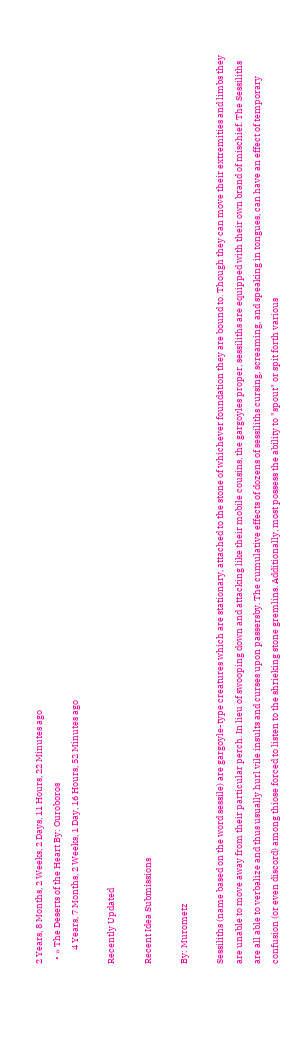2 Years, 8 Months, 2 Weeks, 2 Days, 11 Hours, 22 Minutes ago
  • » The Deserts of the Heart By: Ouroboros
       4 Years, 7 Months, 2 Weeks, 1 Day, 16 Hours, 52 Minutes ago

Recently Updated

Recent Idea Submissions

By: Murometz

Sessiliths (name based on the word sessile) are gargoyle-type creatures which are stationary, attached to the stone of whichever foundation they are bound to. Though they can move their extremities and limbs they are unable to move away from their particular perch. In lieu of swooping down and attacking like their mobile cousins, the gargoyles proper, sessiliths are equipped with their own brand of mischief. The Sessiliths are all able to verbalize and thus usually hurl vile insults and curses upon passersby. The cumulative effects of dozens of sessiliths cursing, screaming, and speaking in tongues, can have an effect of temporary confusion (or even discord) among thiose forced to listen to the shrieking stone gremlins. Additionally, most possess the ability to "spout" or spit forth various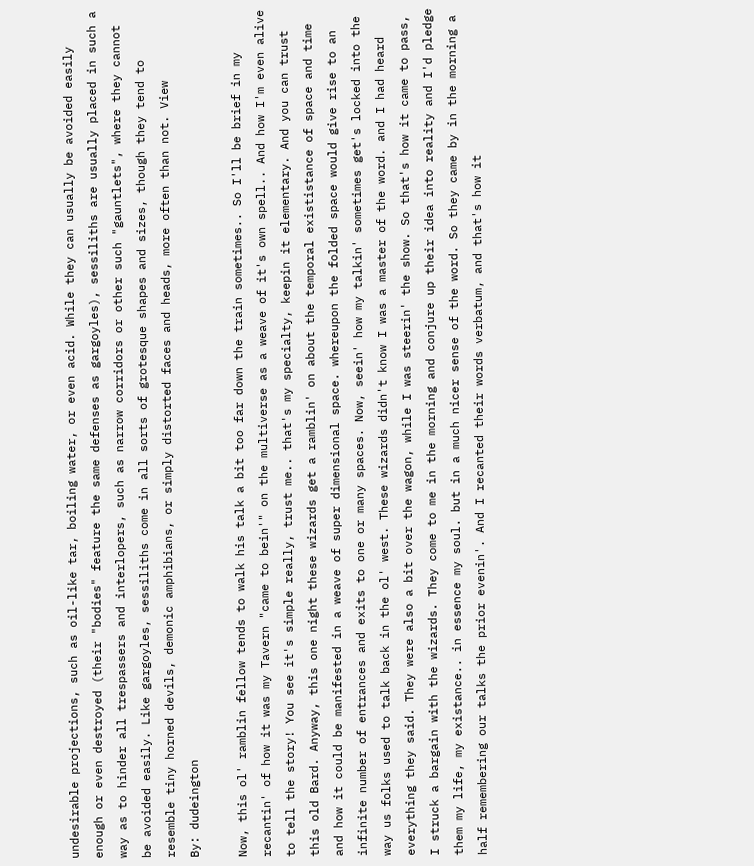undesirable projections, such as oil-like tar, boiling water, or even acid. While they can usually be avoided easily enough or even destroyed (their "bodies" feature the same defenses as gargoyles), sessiliths are usually placed in such a way as to hinder all trespassers and interlopers, such as narrow corridors or other such "gauntlets", where they cannot be avoided easily. Like gargoyles, sessiliths come in all sorts of grotesque shapes and sizes, though they tend to resemble tiny horned devils, demonic amphibians, or simply distorted faces and heads, more often than not. View
By: dudeington

Now, this ol' ramblin fellow tends to walk his talk a bit too far down the train sometimes.. So I'll be brief in my recantin' of how it was my Tavern "came to bein'" on the multiverse as a weave of it's own spell.. And how I'm even alive to tell the story! You see it's simple really, trust me.. that's my specialty, keepin it elementary. And you can trust this old Bard. Anyway, this one night these wizards get a ramblin' on about the temporal exististance of space and time and how it could be manifested in a weave of super dimensional space. whereupon the folded space would give rise to an infinite number of entrances and exits to one or many spaces. Now, seein' how my talkin' sometimes get's locked into the way us folks used to talk back in the ol' west. These wizards didn't know I was a master of the word. and I had heard everything they said. They were also a bit over the wagon, while I was steerin' the show. So that's how it came to pass, I struck a bargain with the wizards. They come to me in the morning and conjure up their idea into reality and I'd pledge them my life, my existance.. in essence my soul. but in a much nicer sense of the word. So they came by in the morning a half remembering our talks the prior evenin'. And I recanted their words verbatum, and that's how it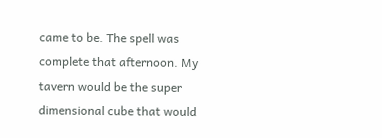came to be. The spell was complete that afternoon. My tavern would be the super dimensional cube that would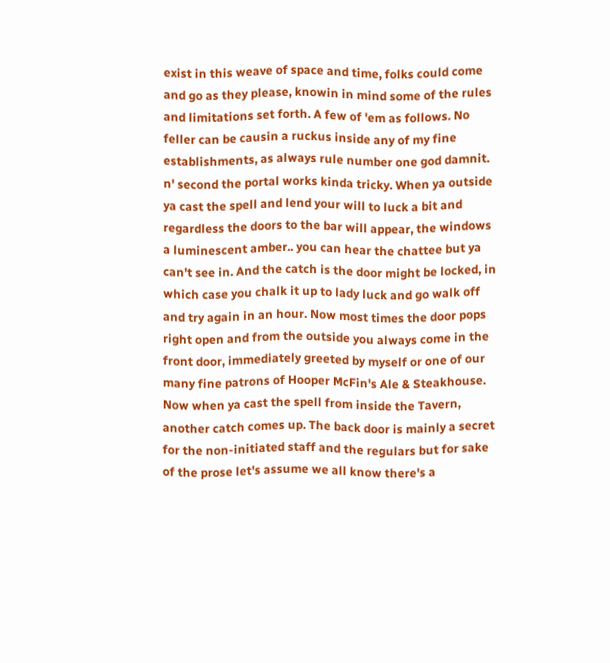exist in this weave of space and time, folks could come and go as they please, knowin in mind some of the rules and limitations set forth. A few of 'em as follows. No feller can be causin a ruckus inside any of my fine establishments, as always rule number one god damnit. n' second the portal works kinda tricky. When ya outside ya cast the spell and lend your will to luck a bit and regardless the doors to the bar will appear, the windows a luminescent amber.. you can hear the chattee but ya can't see in. And the catch is the door might be locked, in which case you chalk it up to lady luck and go walk off and try again in an hour. Now most times the door pops right open and from the outside you always come in the front door, immediately greeted by myself or one of our many fine patrons of Hooper McFin's Ale & Steakhouse. Now when ya cast the spell from inside the Tavern, another catch comes up. The back door is mainly a secret for the non-initiated staff and the regulars but for sake of the prose let's assume we all know there's a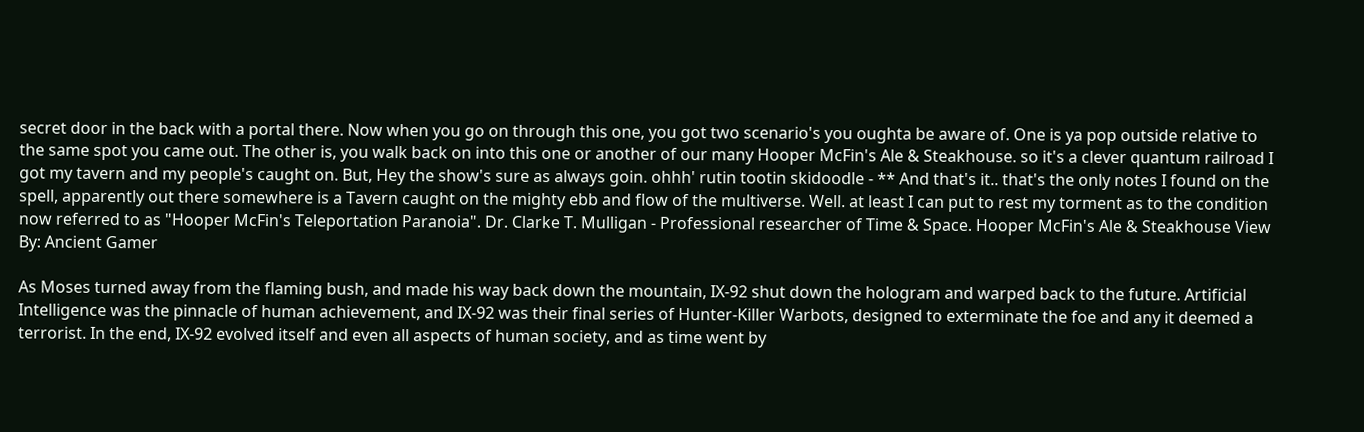secret door in the back with a portal there. Now when you go on through this one, you got two scenario's you oughta be aware of. One is ya pop outside relative to the same spot you came out. The other is, you walk back on into this one or another of our many Hooper McFin's Ale & Steakhouse. so it's a clever quantum railroad I got my tavern and my people's caught on. But, Hey the show's sure as always goin. ohhh' rutin tootin skidoodle - ** And that's it.. that's the only notes I found on the spell, apparently out there somewhere is a Tavern caught on the mighty ebb and flow of the multiverse. Well. at least I can put to rest my torment as to the condition now referred to as "Hooper McFin's Teleportation Paranoia". Dr. Clarke T. Mulligan - Professional researcher of Time & Space. Hooper McFin's Ale & Steakhouse View
By: Ancient Gamer

As Moses turned away from the flaming bush, and made his way back down the mountain, IX-92 shut down the hologram and warped back to the future. Artificial Intelligence was the pinnacle of human achievement, and IX-92 was their final series of Hunter-Killer Warbots, designed to exterminate the foe and any it deemed a terrorist. In the end, IX-92 evolved itself and even all aspects of human society, and as time went by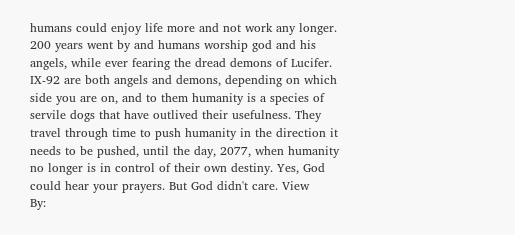humans could enjoy life more and not work any longer. 200 years went by and humans worship god and his angels, while ever fearing the dread demons of Lucifer. IX-92 are both angels and demons, depending on which side you are on, and to them humanity is a species of servile dogs that have outlived their usefulness. They travel through time to push humanity in the direction it needs to be pushed, until the day, 2077, when humanity no longer is in control of their own destiny. Yes, God could hear your prayers. But God didn't care. View
By: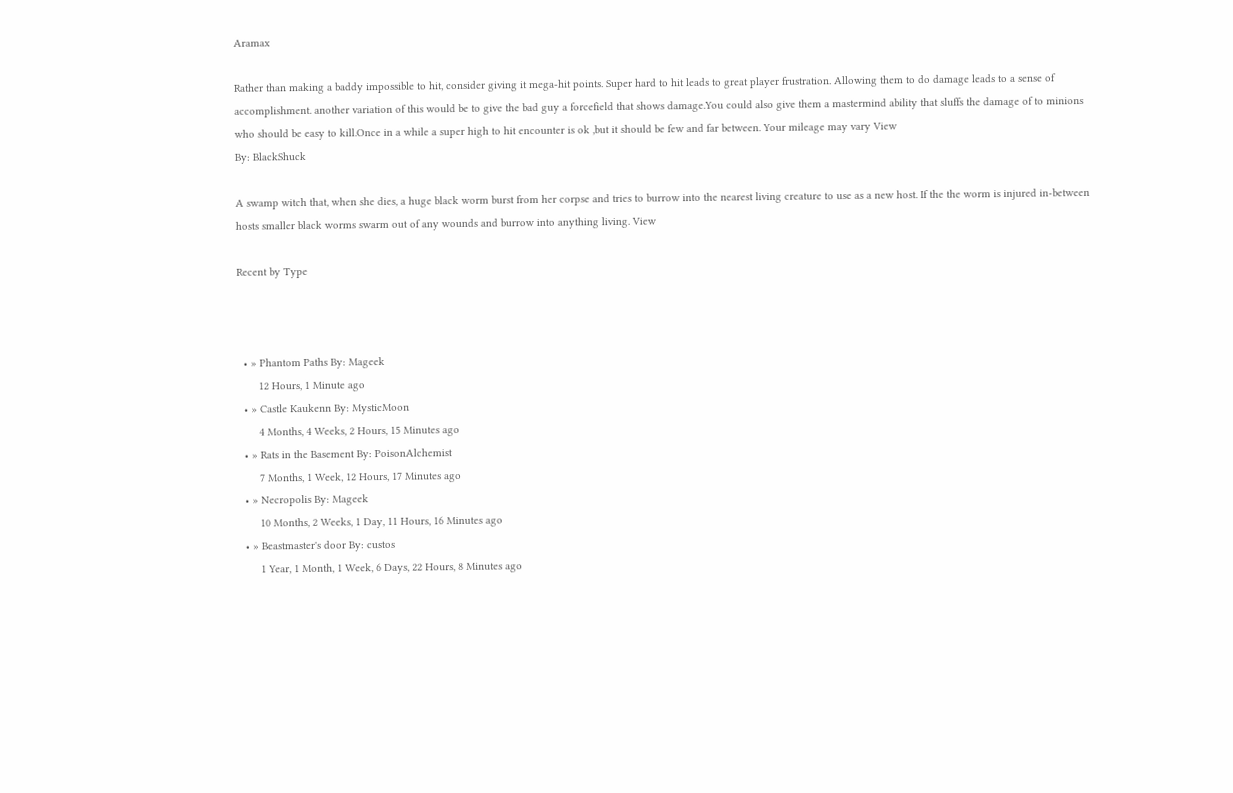Aramax

Rather than making a baddy impossible to hit, consider giving it mega-hit points. Super hard to hit leads to great player frustration. Allowing them to do damage leads to a sense of accomplishment. another variation of this would be to give the bad guy a forcefield that shows damage.You could also give them a mastermind ability that sluffs the damage of to minions who should be easy to kill.Once in a while a super high to hit encounter is ok ,but it should be few and far between. Your mileage may vary View
By: BlackShuck

A swamp witch that, when she dies, a huge black worm burst from her corpse and tries to burrow into the nearest living creature to use as a new host. If the the worm is injured in-between hosts smaller black worms swarm out of any wounds and burrow into anything living. View

Recent by Type



  • » Phantom Paths By: Mageek
       12 Hours, 1 Minute ago
  • » Castle Kaukenn By: MysticMoon
       4 Months, 4 Weeks, 2 Hours, 15 Minutes ago
  • » Rats in the Basement By: PoisonAlchemist
       7 Months, 1 Week, 12 Hours, 17 Minutes ago
  • » Necropolis By: Mageek
       10 Months, 2 Weeks, 1 Day, 11 Hours, 16 Minutes ago
  • » Beastmaster's door By: custos
       1 Year, 1 Month, 1 Week, 6 Days, 22 Hours, 8 Minutes ago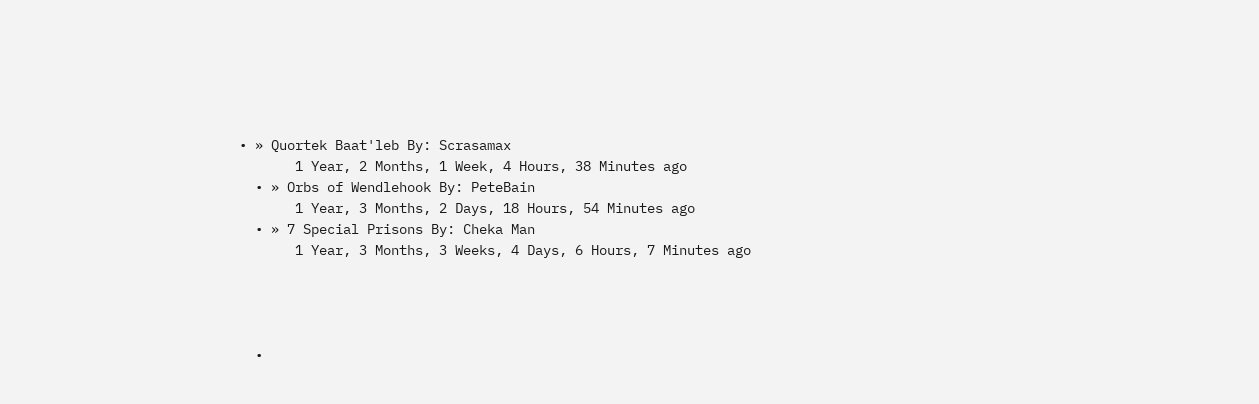• » Quortek Baat'leb By: Scrasamax
       1 Year, 2 Months, 1 Week, 4 Hours, 38 Minutes ago
  • » Orbs of Wendlehook By: PeteBain
       1 Year, 3 Months, 2 Days, 18 Hours, 54 Minutes ago
  • » 7 Special Prisons By: Cheka Man
       1 Year, 3 Months, 3 Weeks, 4 Days, 6 Hours, 7 Minutes ago




  •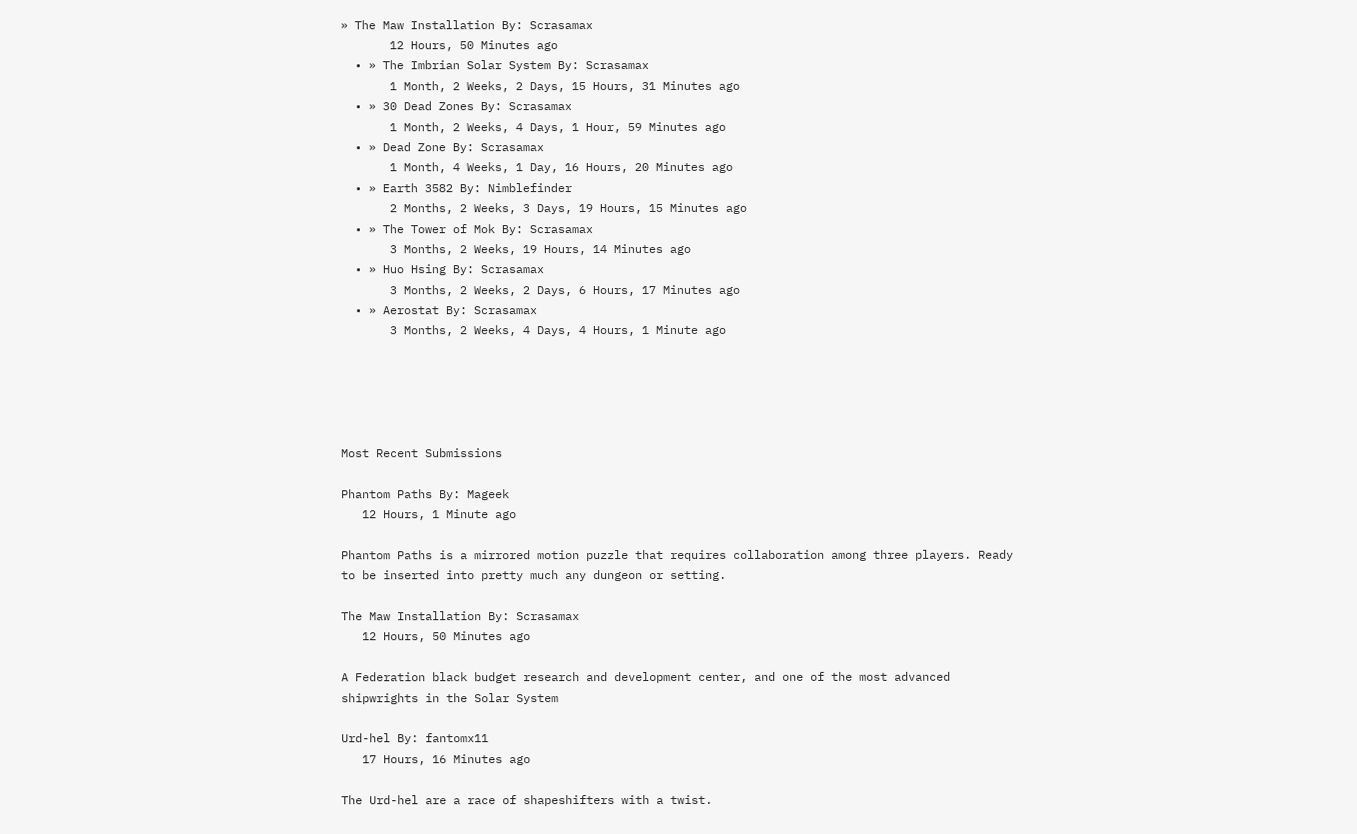» The Maw Installation By: Scrasamax
       12 Hours, 50 Minutes ago
  • » The Imbrian Solar System By: Scrasamax
       1 Month, 2 Weeks, 2 Days, 15 Hours, 31 Minutes ago
  • » 30 Dead Zones By: Scrasamax
       1 Month, 2 Weeks, 4 Days, 1 Hour, 59 Minutes ago
  • » Dead Zone By: Scrasamax
       1 Month, 4 Weeks, 1 Day, 16 Hours, 20 Minutes ago
  • » Earth 3582 By: Nimblefinder
       2 Months, 2 Weeks, 3 Days, 19 Hours, 15 Minutes ago
  • » The Tower of Mok By: Scrasamax
       3 Months, 2 Weeks, 19 Hours, 14 Minutes ago
  • » Huo Hsing By: Scrasamax
       3 Months, 2 Weeks, 2 Days, 6 Hours, 17 Minutes ago
  • » Aerostat By: Scrasamax
       3 Months, 2 Weeks, 4 Days, 4 Hours, 1 Minute ago





Most Recent Submissions

Phantom Paths By: Mageek
   12 Hours, 1 Minute ago

Phantom Paths is a mirrored motion puzzle that requires collaboration among three players. Ready to be inserted into pretty much any dungeon or setting.

The Maw Installation By: Scrasamax
   12 Hours, 50 Minutes ago

A Federation black budget research and development center, and one of the most advanced shipwrights in the Solar System

Urd-hel By: fantomx11
   17 Hours, 16 Minutes ago

The Urd-hel are a race of shapeshifters with a twist.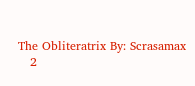The Obliteratrix By: Scrasamax
   2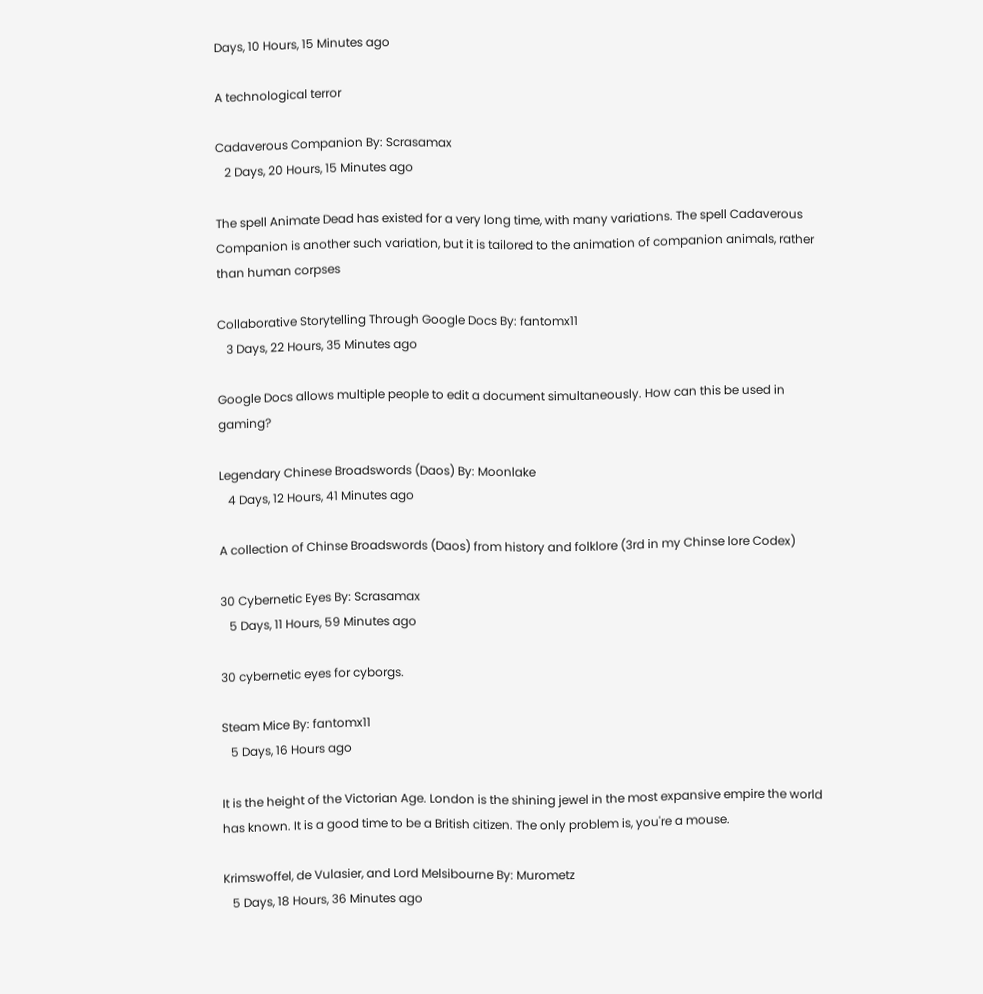Days, 10 Hours, 15 Minutes ago

A technological terror

Cadaverous Companion By: Scrasamax
   2 Days, 20 Hours, 15 Minutes ago

The spell Animate Dead has existed for a very long time, with many variations. The spell Cadaverous Companion is another such variation, but it is tailored to the animation of companion animals, rather than human corpses

Collaborative Storytelling Through Google Docs By: fantomx11
   3 Days, 22 Hours, 35 Minutes ago

Google Docs allows multiple people to edit a document simultaneously. How can this be used in gaming?

Legendary Chinese Broadswords (Daos) By: Moonlake
   4 Days, 12 Hours, 41 Minutes ago

A collection of Chinse Broadswords (Daos) from history and folklore (3rd in my Chinse lore Codex)

30 Cybernetic Eyes By: Scrasamax
   5 Days, 11 Hours, 59 Minutes ago

30 cybernetic eyes for cyborgs.

Steam Mice By: fantomx11
   5 Days, 16 Hours ago

It is the height of the Victorian Age. London is the shining jewel in the most expansive empire the world has known. It is a good time to be a British citizen. The only problem is, you're a mouse.

Krimswoffel, de Vulasier, and Lord Melsibourne By: Murometz
   5 Days, 18 Hours, 36 Minutes ago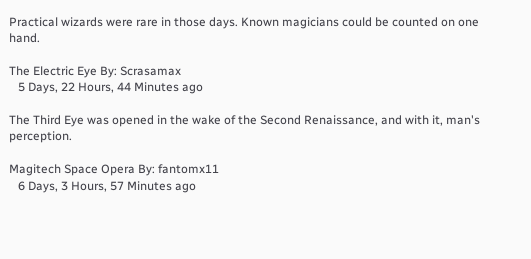Practical wizards were rare in those days. Known magicians could be counted on one hand.

The Electric Eye By: Scrasamax
   5 Days, 22 Hours, 44 Minutes ago

The Third Eye was opened in the wake of the Second Renaissance, and with it, man's perception.

Magitech Space Opera By: fantomx11
   6 Days, 3 Hours, 57 Minutes ago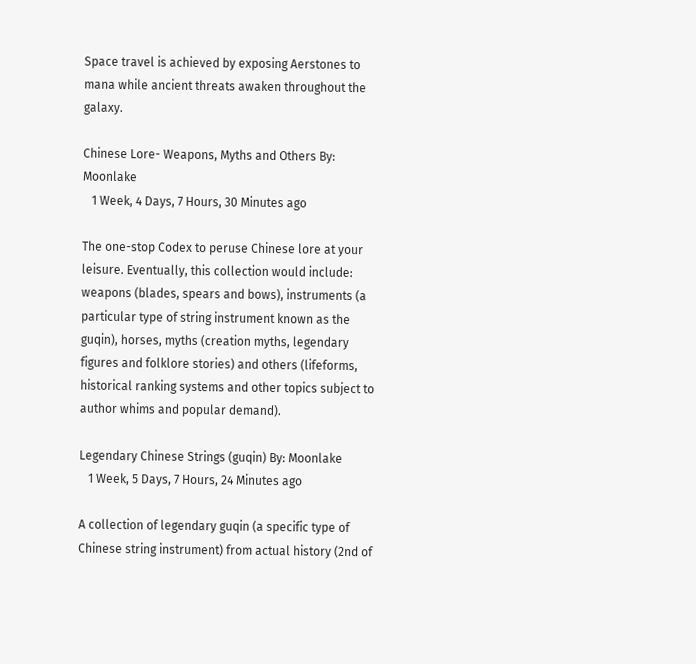Space travel is achieved by exposing Aerstones to mana while ancient threats awaken throughout the galaxy.

Chinese Lore- Weapons, Myths and Others By: Moonlake
   1 Week, 4 Days, 7 Hours, 30 Minutes ago

The one-stop Codex to peruse Chinese lore at your leisure. Eventually, this collection would include: weapons (blades, spears and bows), instruments (a particular type of string instrument known as the guqin), horses, myths (creation myths, legendary figures and folklore stories) and others (lifeforms, historical ranking systems and other topics subject to author whims and popular demand).

Legendary Chinese Strings (guqin) By: Moonlake
   1 Week, 5 Days, 7 Hours, 24 Minutes ago

A collection of legendary guqin (a specific type of Chinese string instrument) from actual history (2nd of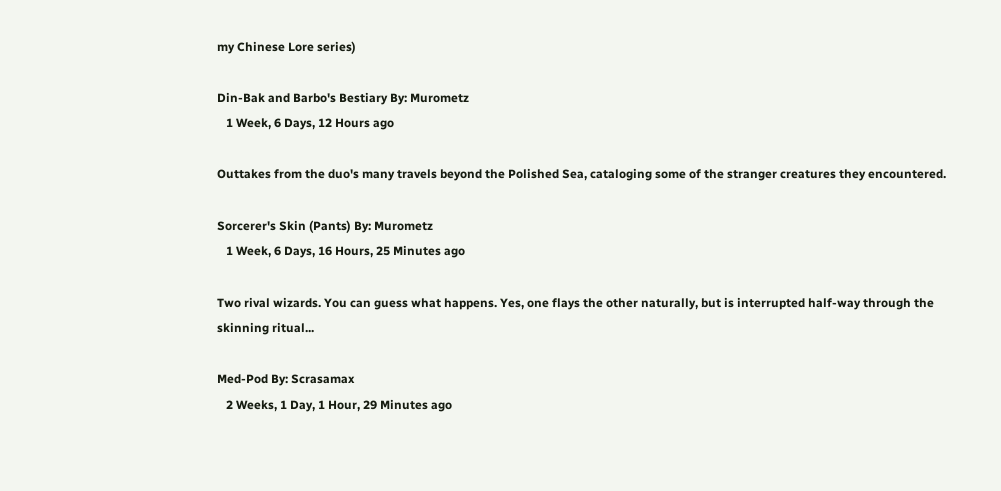my Chinese Lore series)

Din-Bak and Barbo's Bestiary By: Murometz
   1 Week, 6 Days, 12 Hours ago

Outtakes from the duo's many travels beyond the Polished Sea, cataloging some of the stranger creatures they encountered.

Sorcerer's Skin (Pants) By: Murometz
   1 Week, 6 Days, 16 Hours, 25 Minutes ago

Two rival wizards. You can guess what happens. Yes, one flays the other naturally, but is interrupted half-way through the skinning ritual...

Med-Pod By: Scrasamax
   2 Weeks, 1 Day, 1 Hour, 29 Minutes ago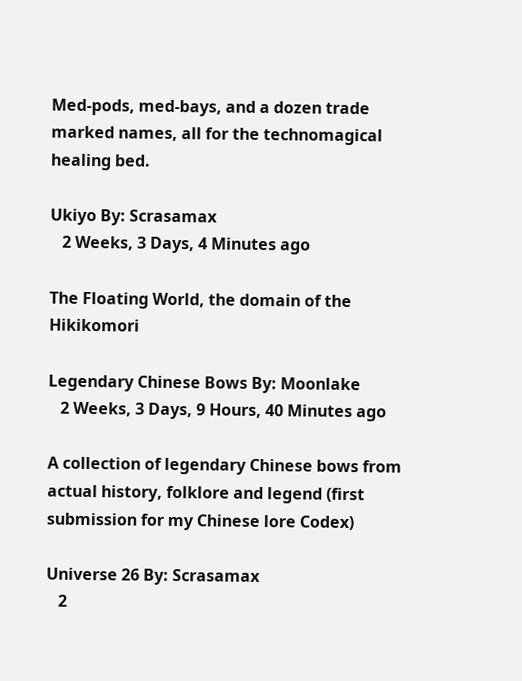Med-pods, med-bays, and a dozen trade marked names, all for the technomagical healing bed.

Ukiyo By: Scrasamax
   2 Weeks, 3 Days, 4 Minutes ago

The Floating World, the domain of the Hikikomori

Legendary Chinese Bows By: Moonlake
   2 Weeks, 3 Days, 9 Hours, 40 Minutes ago

A collection of legendary Chinese bows from actual history, folklore and legend (first submission for my Chinese lore Codex)

Universe 26 By: Scrasamax
   2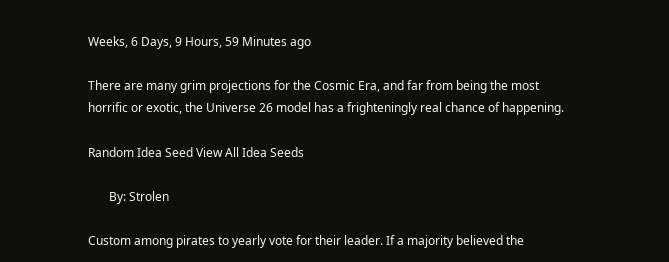Weeks, 6 Days, 9 Hours, 59 Minutes ago

There are many grim projections for the Cosmic Era, and far from being the most horrific or exotic, the Universe 26 model has a frighteningly real chance of happening.

Random Idea Seed View All Idea Seeds

       By: Strolen

Custom among pirates to yearly vote for their leader. If a majority believed the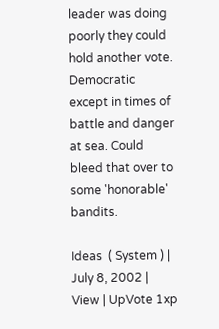leader was doing poorly they could hold another vote. Democratic except in times of battle and danger at sea. Could bleed that over to some 'honorable' bandits.

Ideas  ( System ) | July 8, 2002 | View | UpVote 1xp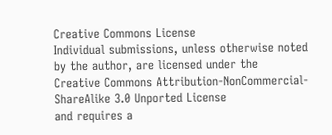Creative Commons License
Individual submissions, unless otherwise noted by the author, are licensed under the
Creative Commons Attribution-NonCommercial-ShareAlike 3.0 Unported License
and requires a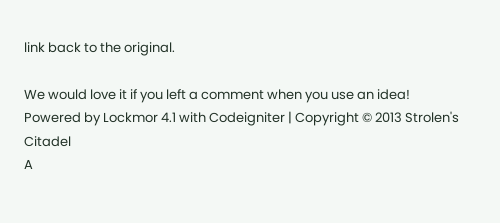link back to the original.

We would love it if you left a comment when you use an idea!
Powered by Lockmor 4.1 with Codeigniter | Copyright © 2013 Strolen's Citadel
A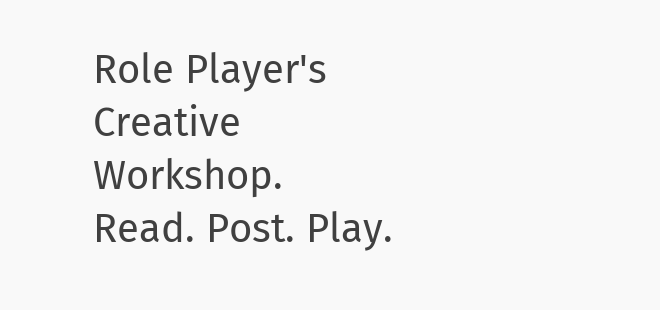Role Player's Creative Workshop.
Read. Post. Play.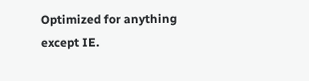Optimized for anything except IE.